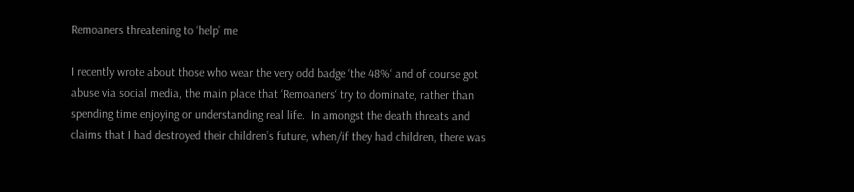Remoaners threatening to ‘help’ me

I recently wrote about those who wear the very odd badge ‘the 48%‘ and of course got abuse via social media, the main place that ‘Remoaners‘ try to dominate, rather than spending time enjoying or understanding real life.  In amongst the death threats and claims that I had destroyed their children’s future, when/if they had children, there was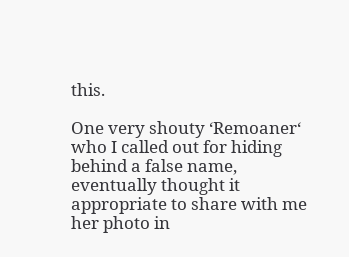this.

One very shouty ‘Remoaner‘ who I called out for hiding behind a false name, eventually thought it appropriate to share with me her photo in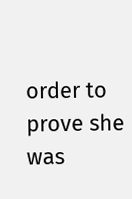order to prove she was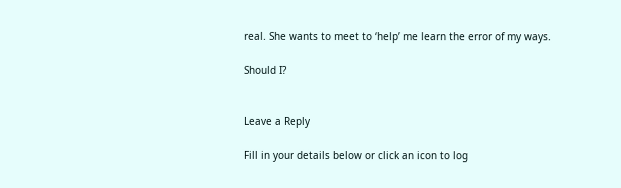real. She wants to meet to ‘help’ me learn the error of my ways.

Should I?


Leave a Reply

Fill in your details below or click an icon to log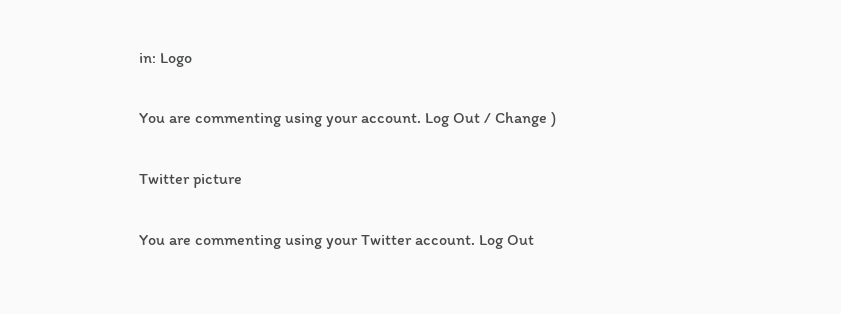in: Logo

You are commenting using your account. Log Out / Change )

Twitter picture

You are commenting using your Twitter account. Log Out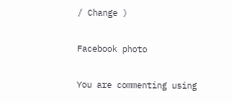/ Change )

Facebook photo

You are commenting using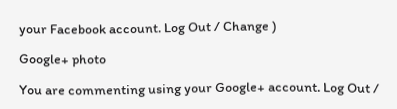your Facebook account. Log Out / Change )

Google+ photo

You are commenting using your Google+ account. Log Out /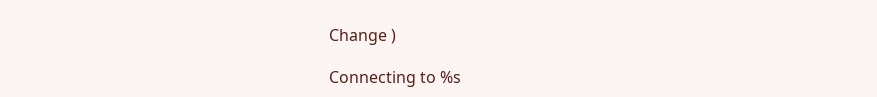Change )

Connecting to %s